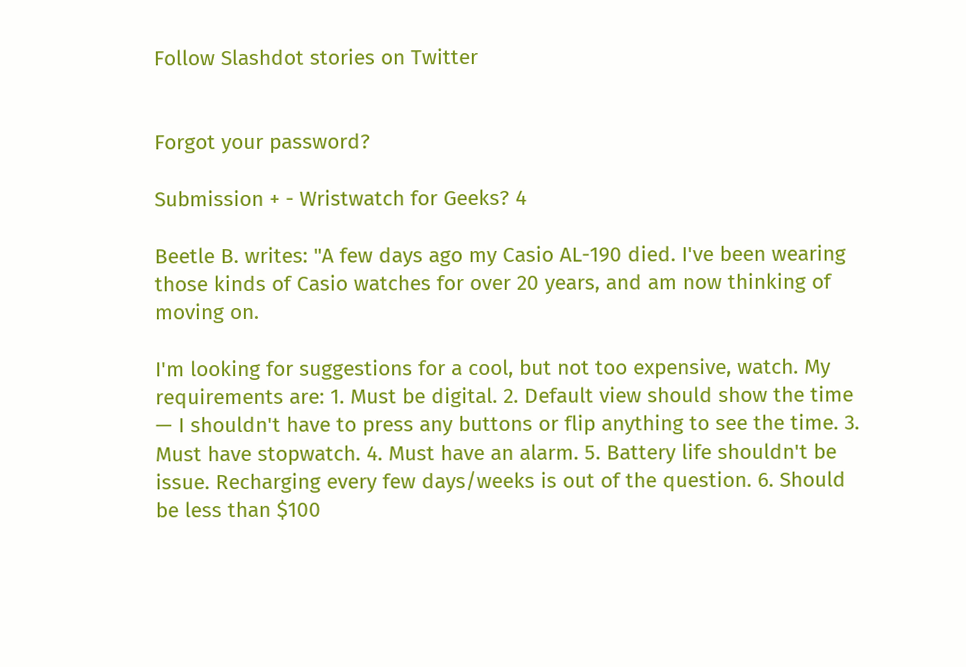Follow Slashdot stories on Twitter


Forgot your password?

Submission + - Wristwatch for Geeks? 4

Beetle B. writes: "A few days ago my Casio AL-190 died. I've been wearing those kinds of Casio watches for over 20 years, and am now thinking of moving on.

I'm looking for suggestions for a cool, but not too expensive, watch. My requirements are: 1. Must be digital. 2. Default view should show the time — I shouldn't have to press any buttons or flip anything to see the time. 3. Must have stopwatch. 4. Must have an alarm. 5. Battery life shouldn't be issue. Recharging every few days/weeks is out of the question. 6. Should be less than $100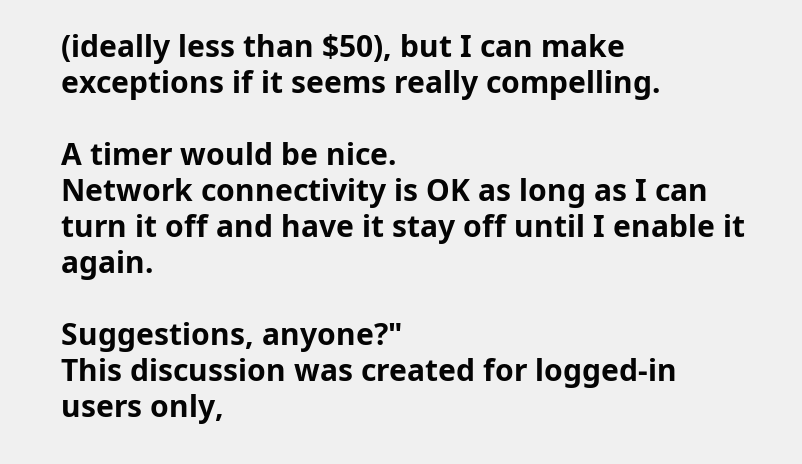(ideally less than $50), but I can make exceptions if it seems really compelling.

A timer would be nice.
Network connectivity is OK as long as I can turn it off and have it stay off until I enable it again.

Suggestions, anyone?"
This discussion was created for logged-in users only,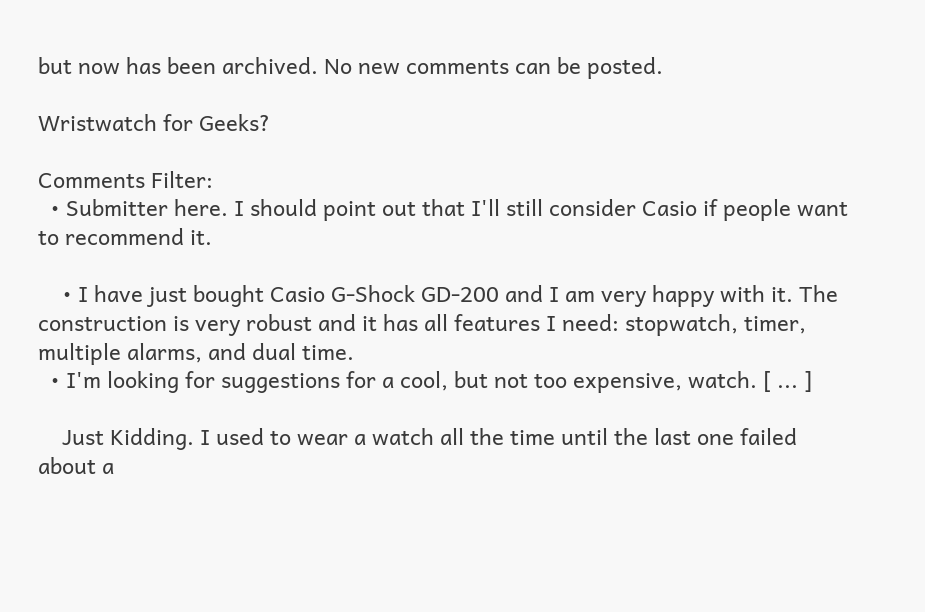but now has been archived. No new comments can be posted.

Wristwatch for Geeks?

Comments Filter:
  • Submitter here. I should point out that I'll still consider Casio if people want to recommend it.

    • I have just bought Casio G-Shock GD-200 and I am very happy with it. The construction is very robust and it has all features I need: stopwatch, timer, multiple alarms, and dual time.
  • I'm looking for suggestions for a cool, but not too expensive, watch. [ ... ]

    Just Kidding. I used to wear a watch all the time until the last one failed about a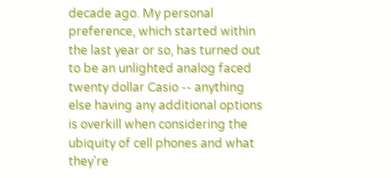decade ago. My personal preference, which started within the last year or so, has turned out to be an unlighted analog faced twenty dollar Casio -- anything else having any additional options is overkill when considering the ubiquity of cell phones and what they're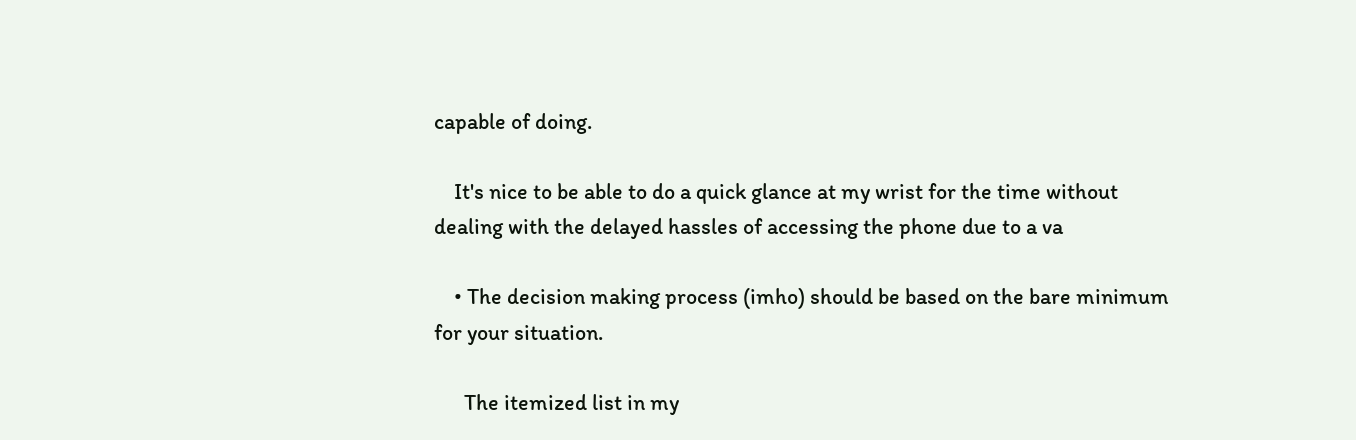capable of doing.

    It's nice to be able to do a quick glance at my wrist for the time without dealing with the delayed hassles of accessing the phone due to a va

    • The decision making process (imho) should be based on the bare minimum for your situation.

      The itemized list in my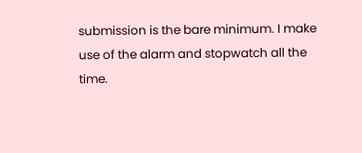submission is the bare minimum. I make use of the alarm and stopwatch all the time.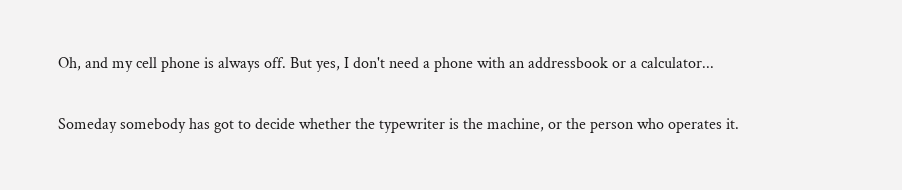Oh, and my cell phone is always off. But yes, I don't need a phone with an addressbook or a calculator...

Someday somebody has got to decide whether the typewriter is the machine, or the person who operates it.